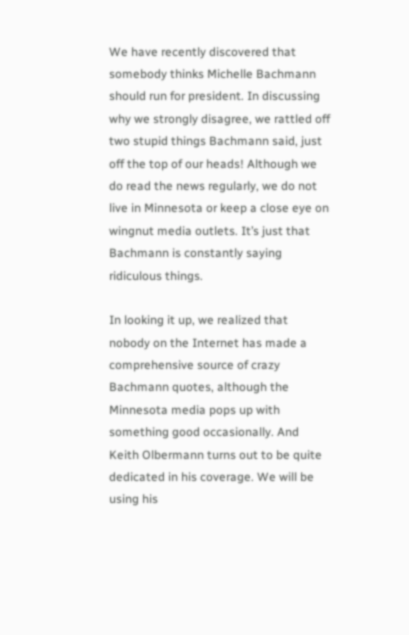We have recently discovered that somebody thinks Michelle Bachmann should run for president. In discussing why we strongly disagree, we rattled off two stupid things Bachmann said, just off the top of our heads! Although we do read the news regularly, we do not live in Minnesota or keep a close eye on wingnut media outlets. It’s just that Bachmann is constantly saying ridiculous things.

In looking it up, we realized that nobody on the Internet has made a comprehensive source of crazy Bachmann quotes, although the Minnesota media pops up with something good occasionally. And Keith Olbermann turns out to be quite dedicated in his coverage. We will be using his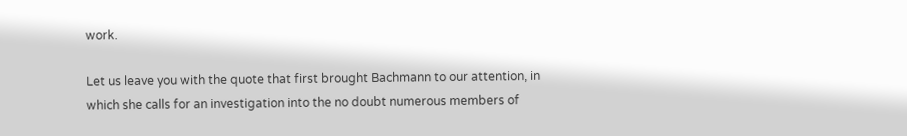work.

Let us leave you with the quote that first brought Bachmann to our attention, in which she calls for an investigation into the no doubt numerous members of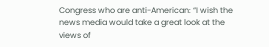Congress who are anti-American: “I wish the news media would take a great look at the views of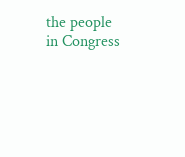the people in Congress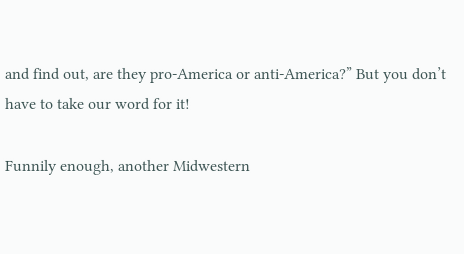and find out, are they pro-America or anti-America?” But you don’t have to take our word for it!

Funnily enough, another Midwestern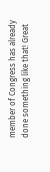member of Congress has already done something like that! Great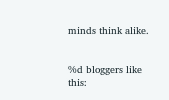minds think alike.


%d bloggers like this: